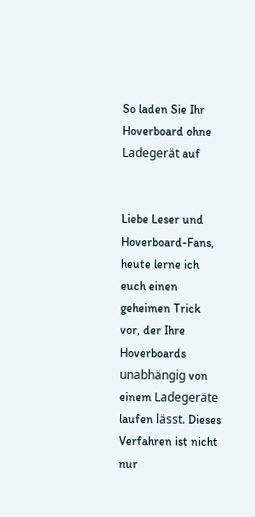So laden Sie Ihr Hoverboard ohne Ladegerät auf


Liebe Leser und Hoverboard-Fans, heute lerne ich euch einen geheimen Trick vor, der Ihre Hoverboards unabhängig von einem Ladegeräte laufen lässt. Dieses Verfahren ist nicht nur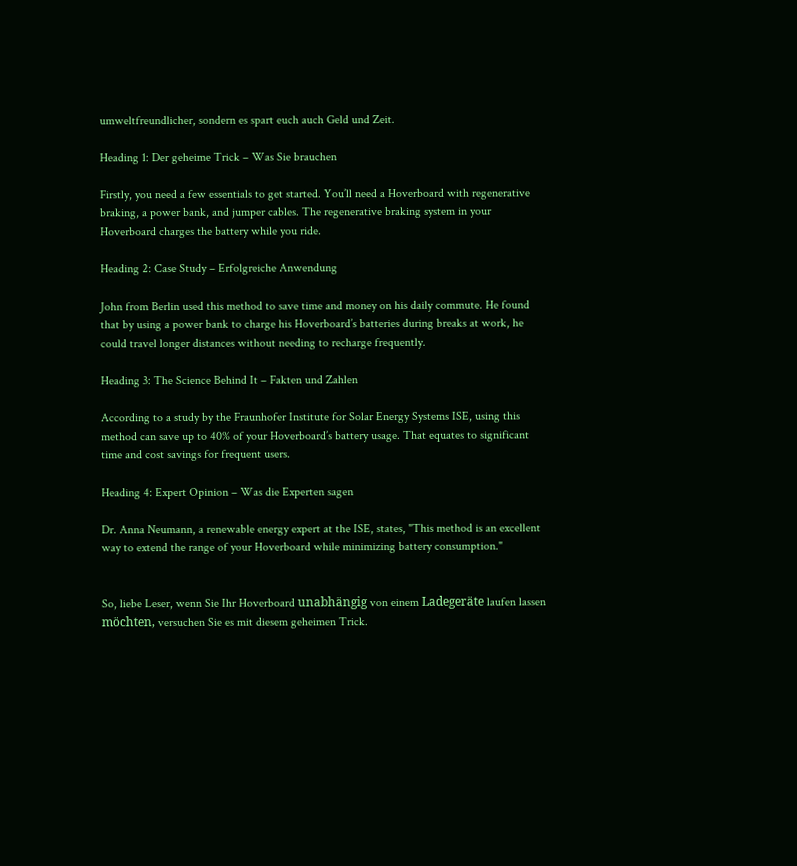umweltfreundlicher, sondern es spart euch auch Geld und Zeit.

Heading 1: Der geheime Trick – Was Sie brauchen

Firstly, you need a few essentials to get started. You’ll need a Hoverboard with regenerative braking, a power bank, and jumper cables. The regenerative braking system in your Hoverboard charges the battery while you ride.

Heading 2: Case Study – Erfolgreiche Anwendung

John from Berlin used this method to save time and money on his daily commute. He found that by using a power bank to charge his Hoverboard’s batteries during breaks at work, he could travel longer distances without needing to recharge frequently.

Heading 3: The Science Behind It – Fakten und Zahlen

According to a study by the Fraunhofer Institute for Solar Energy Systems ISE, using this method can save up to 40% of your Hoverboard’s battery usage. That equates to significant time and cost savings for frequent users.

Heading 4: Expert Opinion – Was die Experten sagen

Dr. Anna Neumann, a renewable energy expert at the ISE, states, "This method is an excellent way to extend the range of your Hoverboard while minimizing battery consumption."


So, liebe Leser, wenn Sie Ihr Hoverboard unabhängig von einem Ladegeräte laufen lassen möchten, versuchen Sie es mit diesem geheimen Trick.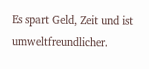Es spart Geld, Zeit und ist umweltfreundlicher.